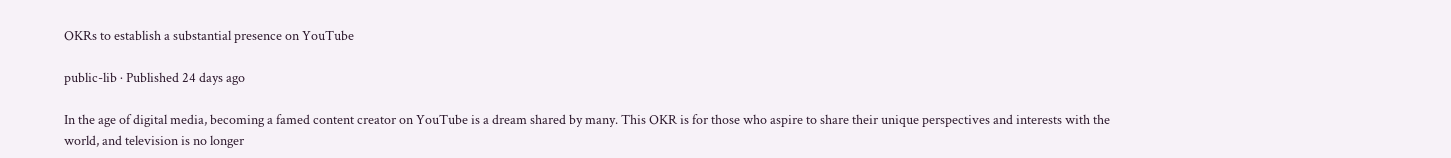OKRs to establish a substantial presence on YouTube

public-lib · Published 24 days ago

In the age of digital media, becoming a famed content creator on YouTube is a dream shared by many. This OKR is for those who aspire to share their unique perspectives and interests with the world, and television is no longer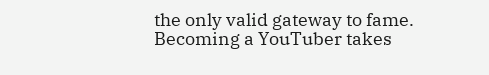the only valid gateway to fame. Becoming a YouTuber takes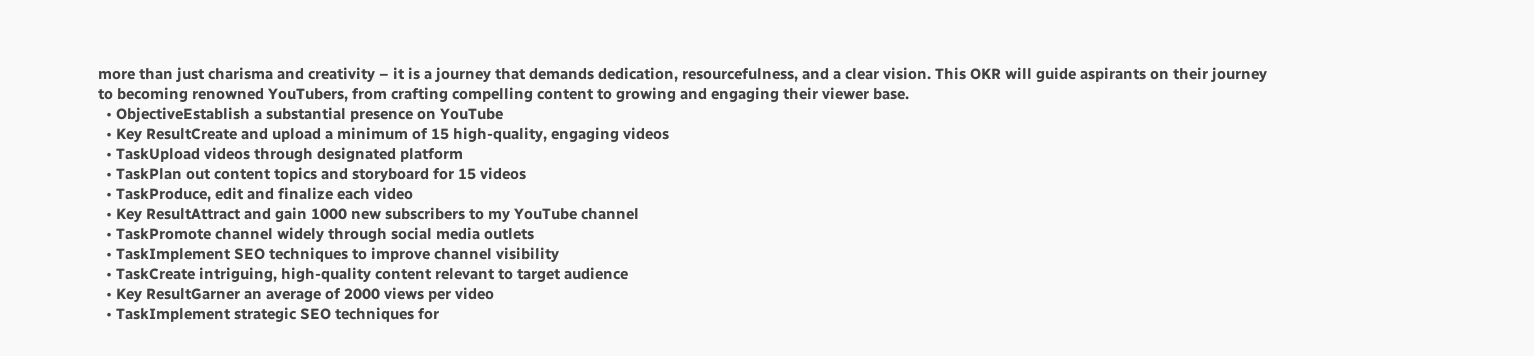more than just charisma and creativity – it is a journey that demands dedication, resourcefulness, and a clear vision. This OKR will guide aspirants on their journey to becoming renowned YouTubers, from crafting compelling content to growing and engaging their viewer base.
  • ObjectiveEstablish a substantial presence on YouTube
  • Key ResultCreate and upload a minimum of 15 high-quality, engaging videos
  • TaskUpload videos through designated platform
  • TaskPlan out content topics and storyboard for 15 videos
  • TaskProduce, edit and finalize each video
  • Key ResultAttract and gain 1000 new subscribers to my YouTube channel
  • TaskPromote channel widely through social media outlets
  • TaskImplement SEO techniques to improve channel visibility
  • TaskCreate intriguing, high-quality content relevant to target audience
  • Key ResultGarner an average of 2000 views per video
  • TaskImplement strategic SEO techniques for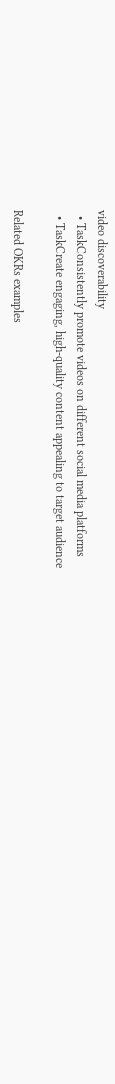video discoverability
  • TaskConsistently promote videos on different social media platforms
  • TaskCreate engaging, high-quality content appealing to target audience

Related OKRs examples